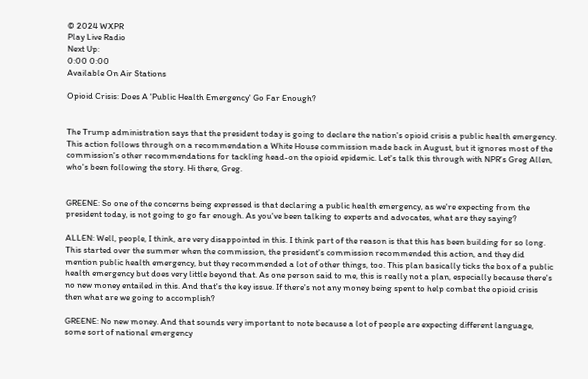© 2024 WXPR
Play Live Radio
Next Up:
0:00 0:00
Available On Air Stations

Opioid Crisis: Does A 'Public Health Emergency' Go Far Enough?


The Trump administration says that the president today is going to declare the nation's opioid crisis a public health emergency. This action follows through on a recommendation a White House commission made back in August, but it ignores most of the commission's other recommendations for tackling head-on the opioid epidemic. Let's talk this through with NPR's Greg Allen, who's been following the story. Hi there, Greg.


GREENE: So one of the concerns being expressed is that declaring a public health emergency, as we're expecting from the president today, is not going to go far enough. As you've been talking to experts and advocates, what are they saying?

ALLEN: Well, people, I think, are very disappointed in this. I think part of the reason is that this has been building for so long. This started over the summer when the commission, the president's commission recommended this action, and they did mention public health emergency, but they recommended a lot of other things, too. This plan basically ticks the box of a public health emergency but does very little beyond that. As one person said to me, this is really not a plan, especially because there's no new money entailed in this. And that's the key issue. If there's not any money being spent to help combat the opioid crisis then what are we going to accomplish?

GREENE: No new money. And that sounds very important to note because a lot of people are expecting different language, some sort of national emergency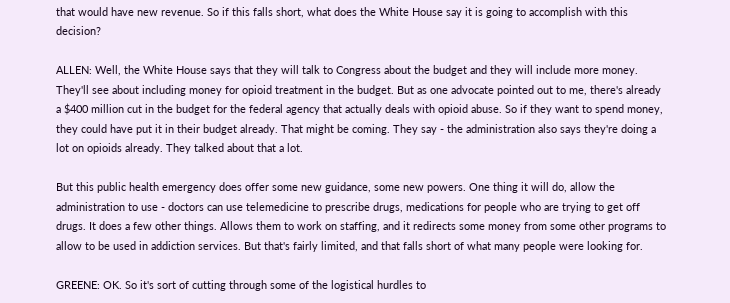that would have new revenue. So if this falls short, what does the White House say it is going to accomplish with this decision?

ALLEN: Well, the White House says that they will talk to Congress about the budget and they will include more money. They'll see about including money for opioid treatment in the budget. But as one advocate pointed out to me, there's already a $400 million cut in the budget for the federal agency that actually deals with opioid abuse. So if they want to spend money, they could have put it in their budget already. That might be coming. They say - the administration also says they're doing a lot on opioids already. They talked about that a lot.

But this public health emergency does offer some new guidance, some new powers. One thing it will do, allow the administration to use - doctors can use telemedicine to prescribe drugs, medications for people who are trying to get off drugs. It does a few other things. Allows them to work on staffing, and it redirects some money from some other programs to allow to be used in addiction services. But that's fairly limited, and that falls short of what many people were looking for.

GREENE: OK. So it's sort of cutting through some of the logistical hurdles to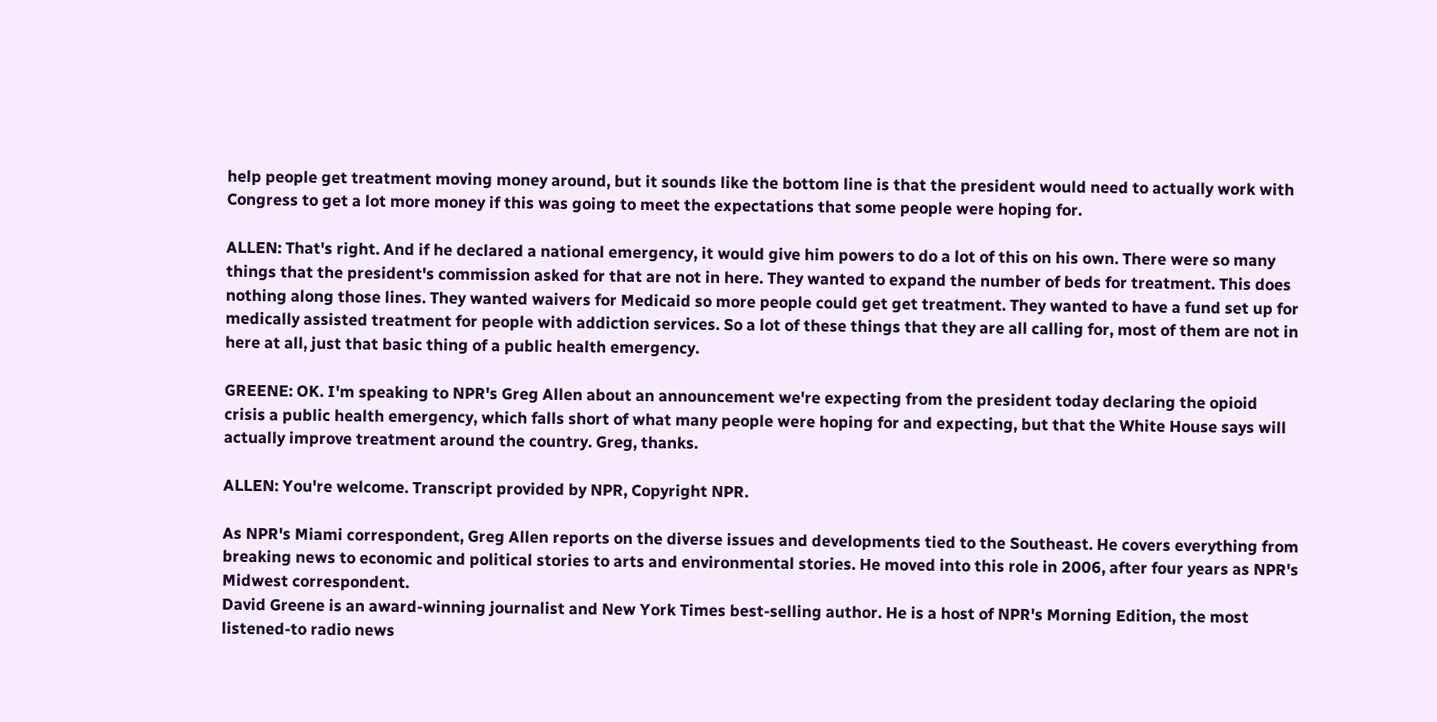help people get treatment moving money around, but it sounds like the bottom line is that the president would need to actually work with Congress to get a lot more money if this was going to meet the expectations that some people were hoping for.

ALLEN: That's right. And if he declared a national emergency, it would give him powers to do a lot of this on his own. There were so many things that the president's commission asked for that are not in here. They wanted to expand the number of beds for treatment. This does nothing along those lines. They wanted waivers for Medicaid so more people could get get treatment. They wanted to have a fund set up for medically assisted treatment for people with addiction services. So a lot of these things that they are all calling for, most of them are not in here at all, just that basic thing of a public health emergency.

GREENE: OK. I'm speaking to NPR's Greg Allen about an announcement we're expecting from the president today declaring the opioid crisis a public health emergency, which falls short of what many people were hoping for and expecting, but that the White House says will actually improve treatment around the country. Greg, thanks.

ALLEN: You're welcome. Transcript provided by NPR, Copyright NPR.

As NPR's Miami correspondent, Greg Allen reports on the diverse issues and developments tied to the Southeast. He covers everything from breaking news to economic and political stories to arts and environmental stories. He moved into this role in 2006, after four years as NPR's Midwest correspondent.
David Greene is an award-winning journalist and New York Times best-selling author. He is a host of NPR's Morning Edition, the most listened-to radio news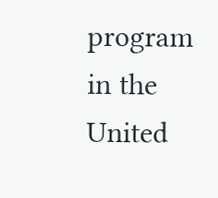program in the United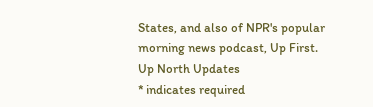States, and also of NPR's popular morning news podcast, Up First.
Up North Updates
* indicates required